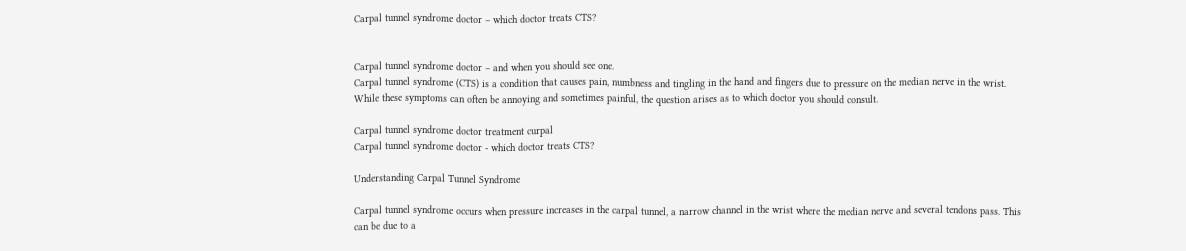Carpal tunnel syndrome doctor – which doctor treats CTS?


Carpal tunnel syndrome doctor – and when you should see one.
Carpal tunnel syndrome (CTS) is a condition that causes pain, numbness and tingling in the hand and fingers due to pressure on the median nerve in the wrist. While these symptoms can often be annoying and sometimes painful, the question arises as to which doctor you should consult.

Carpal tunnel syndrome doctor treatment curpal
Carpal tunnel syndrome doctor - which doctor treats CTS?

Understanding Carpal Tunnel Syndrome

Carpal tunnel syndrome occurs when pressure increases in the carpal tunnel, a narrow channel in the wrist where the median nerve and several tendons pass. This can be due to a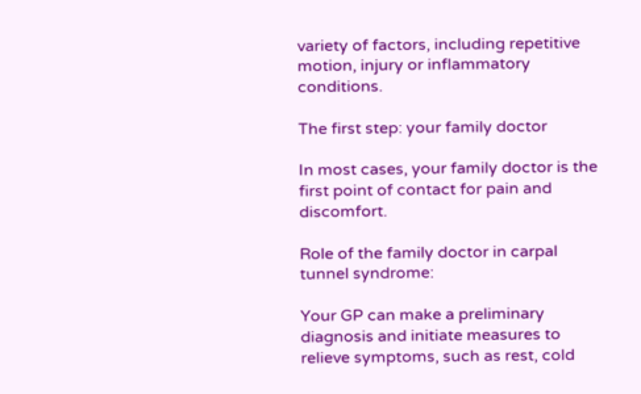variety of factors, including repetitive motion, injury or inflammatory conditions.

The first step: your family doctor

In most cases, your family doctor is the first point of contact for pain and discomfort.

Role of the family doctor in carpal tunnel syndrome:

Your GP can make a preliminary diagnosis and initiate measures to relieve symptoms, such as rest, cold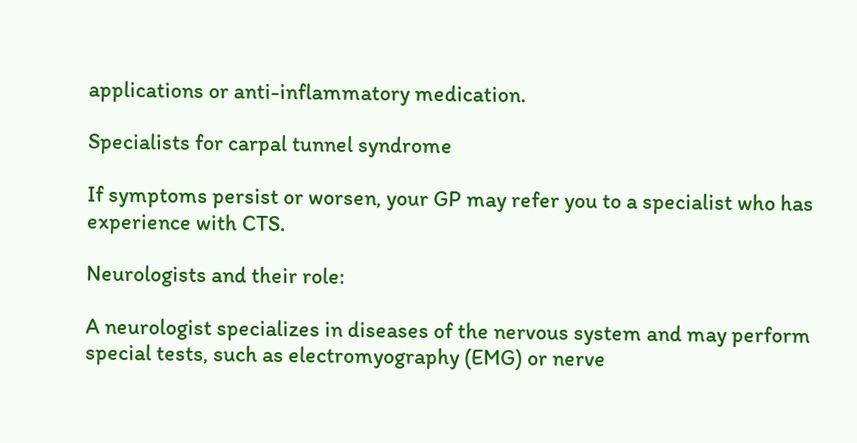applications or anti-inflammatory medication.

Specialists for carpal tunnel syndrome

If symptoms persist or worsen, your GP may refer you to a specialist who has experience with CTS.

Neurologists and their role:

A neurologist specializes in diseases of the nervous system and may perform special tests, such as electromyography (EMG) or nerve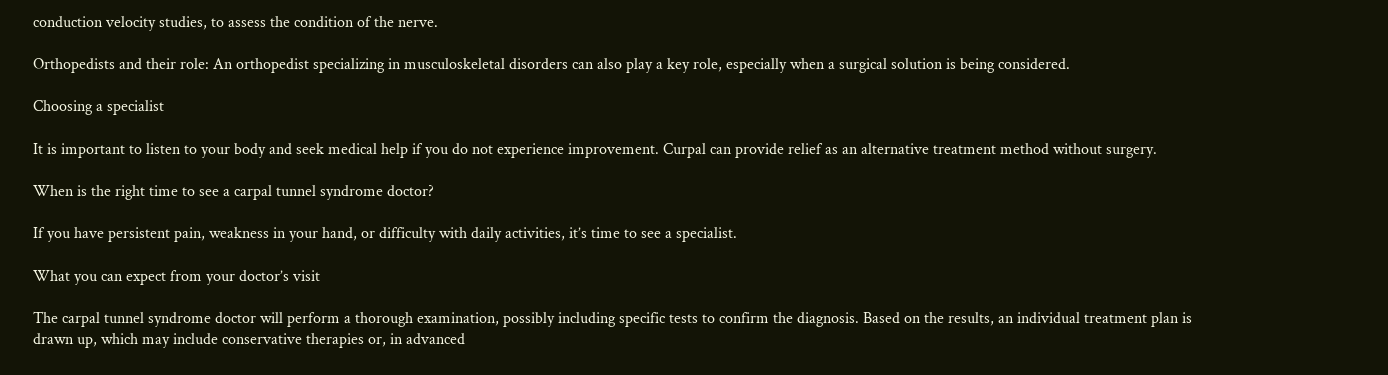conduction velocity studies, to assess the condition of the nerve.

Orthopedists and their role: An orthopedist specializing in musculoskeletal disorders can also play a key role, especially when a surgical solution is being considered.

Choosing a specialist

It is important to listen to your body and seek medical help if you do not experience improvement. Curpal can provide relief as an alternative treatment method without surgery.

When is the right time to see a carpal tunnel syndrome doctor?

If you have persistent pain, weakness in your hand, or difficulty with daily activities, it’s time to see a specialist.

What you can expect from your doctor’s visit

The carpal tunnel syndrome doctor will perform a thorough examination, possibly including specific tests to confirm the diagnosis. Based on the results, an individual treatment plan is drawn up, which may include conservative therapies or, in advanced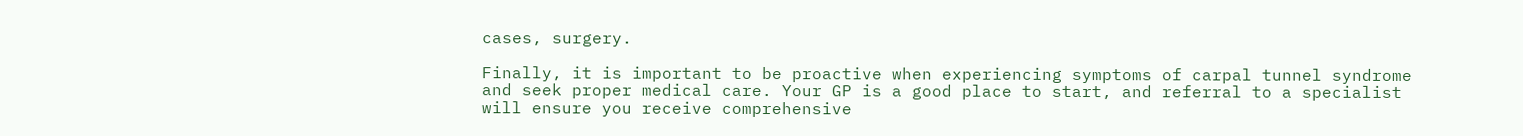cases, surgery.

Finally, it is important to be proactive when experiencing symptoms of carpal tunnel syndrome and seek proper medical care. Your GP is a good place to start, and referral to a specialist will ensure you receive comprehensive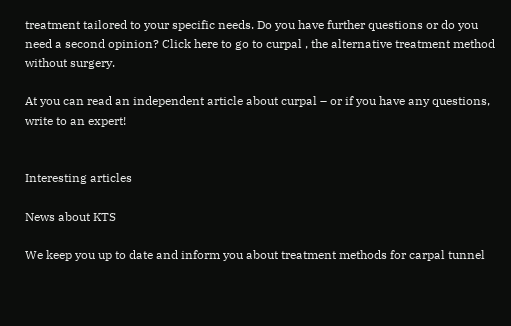treatment tailored to your specific needs. Do you have further questions or do you need a second opinion? Click here to go to curpal , the alternative treatment method without surgery.

At you can read an independent article about curpal – or if you have any questions, write to an expert!


Interesting articles

News about KTS

We keep you up to date and inform you about treatment methods for carpal tunnel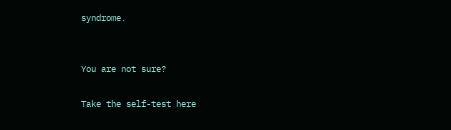syndrome.


You are not sure?

Take the self-test here